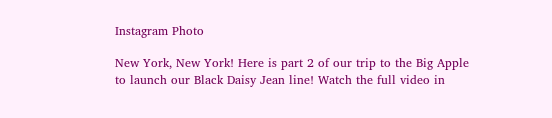Instagram Photo

New York, New York! Here is part 2 of our trip to the Big Apple to launch our Black Daisy Jean line! Watch the full video in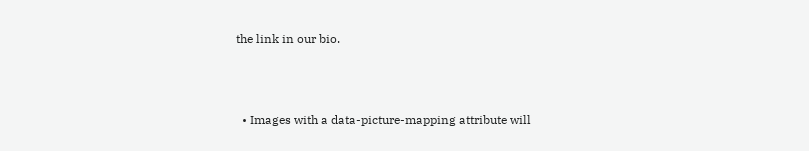the link in our bio.



  • Images with a data-picture-mapping attribute will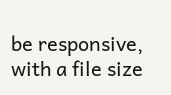be responsive, with a file size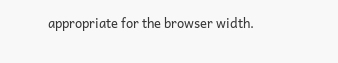appropriate for the browser width.